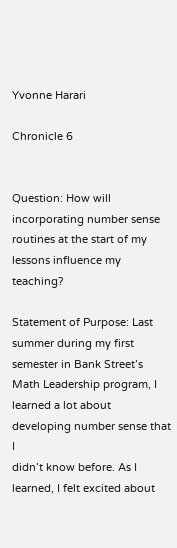Yvonne Harari

Chronicle 6


Question: How will incorporating number sense routines at the start of my
lessons influence my teaching?

Statement of Purpose: Last summer during my first semester in Bank Street’s
Math Leadership program, I learned a lot about developing number sense that I
didn’t know before. As I learned, I felt excited about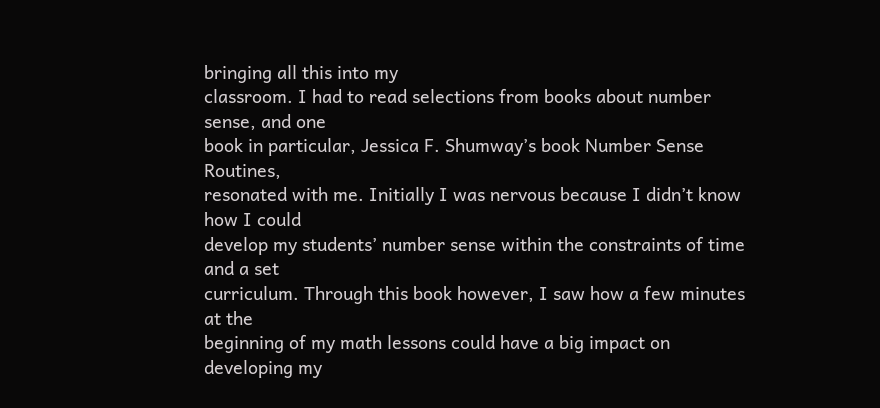bringing all this into my
classroom. I had to read selections from books about number sense, and one
book in particular, Jessica F. Shumway’s book Number Sense Routines,
resonated with me. Initially I was nervous because I didn’t know how I could
develop my students’ number sense within the constraints of time and a set
curriculum. Through this book however, I saw how a few minutes at the
beginning of my math lessons could have a big impact on developing my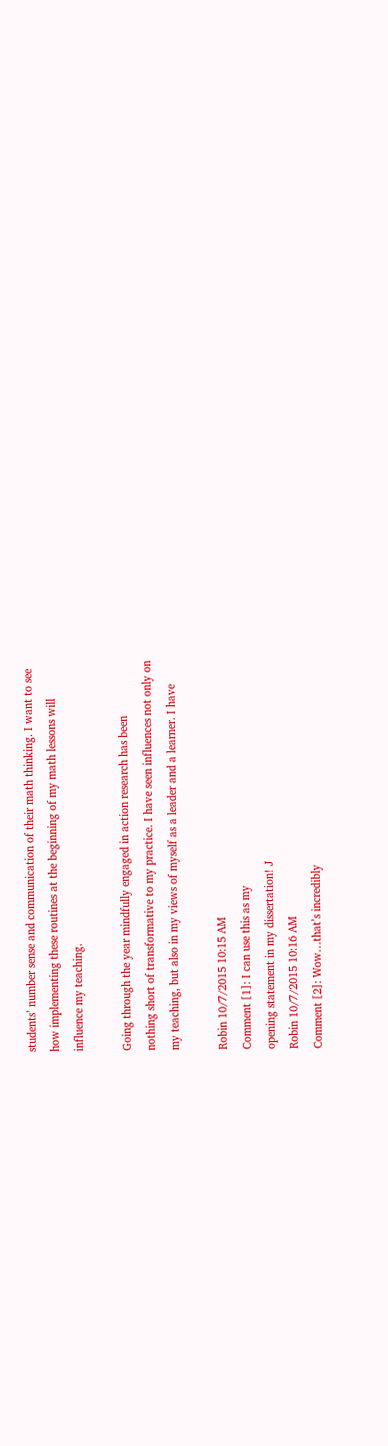students’ number sense and communication of their math thinking. I want to see
how implementing these routines at the beginning of my math lessons will
influence my teaching.

Going through the year mindfully engaged in action research has been
nothing short of transformative to my practice. I have seen influences not only on
my teaching, but also in my views of myself as a leader and a learner. I have

Robin 10/7/2015 10:15 AM
Comment [1]: I can use this as my
opening statement in my dissertation! J
Robin 10/7/2015 10:16 AM
Comment [2]: Wow…that’s incredibly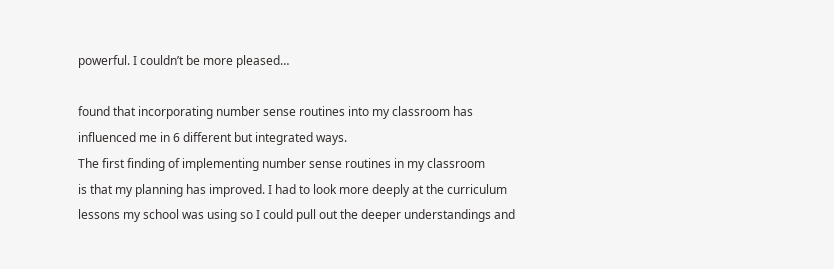powerful. I couldn’t be more pleased…

found that incorporating number sense routines into my classroom has
influenced me in 6 different but integrated ways.
The first finding of implementing number sense routines in my classroom
is that my planning has improved. I had to look more deeply at the curriculum
lessons my school was using so I could pull out the deeper understandings and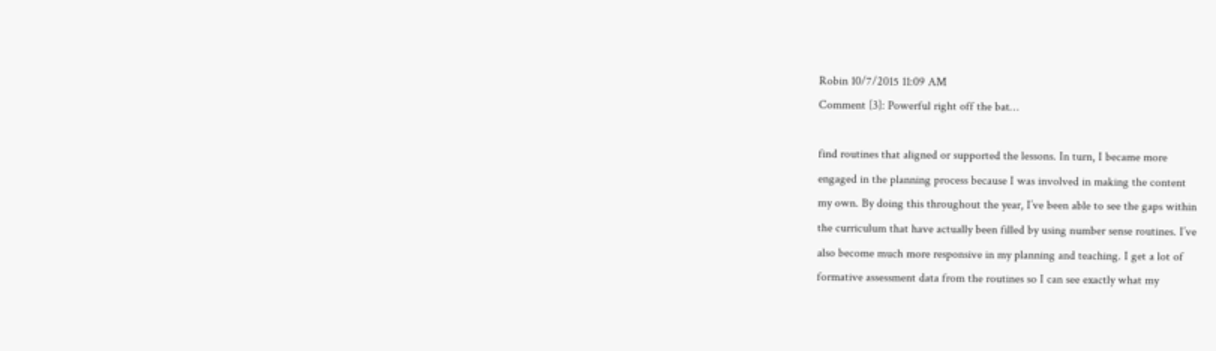Robin 10/7/2015 11:09 AM
Comment [3]: Powerful right off the bat…

find routines that aligned or supported the lessons. In turn, I became more
engaged in the planning process because I was involved in making the content
my own. By doing this throughout the year, I’ve been able to see the gaps within
the curriculum that have actually been filled by using number sense routines. I’ve
also become much more responsive in my planning and teaching. I get a lot of
formative assessment data from the routines so I can see exactly what my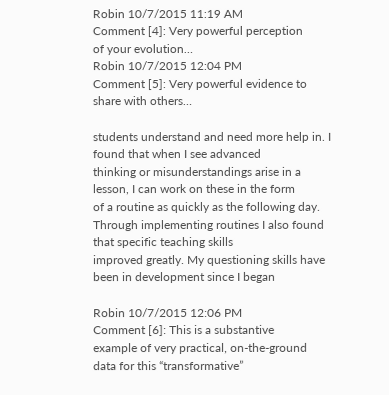Robin 10/7/2015 11:19 AM
Comment [4]: Very powerful perception
of your evolution…
Robin 10/7/2015 12:04 PM
Comment [5]: Very powerful evidence to
share with others…

students understand and need more help in. I found that when I see advanced
thinking or misunderstandings arise in a lesson, I can work on these in the form
of a routine as quickly as the following day.
Through implementing routines I also found that specific teaching skills
improved greatly. My questioning skills have been in development since I began

Robin 10/7/2015 12:06 PM
Comment [6]: This is a substantive
example of very practical, on-the-ground
data for this “transformative”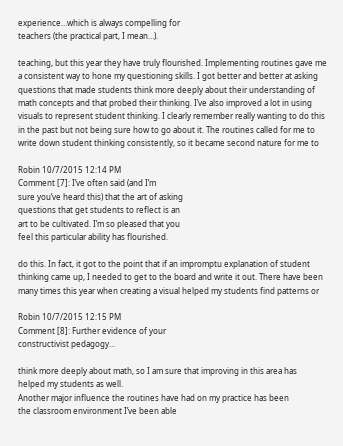experience…which is always compelling for
teachers (the practical part, I mean…).

teaching, but this year they have truly flourished. Implementing routines gave me
a consistent way to hone my questioning skills. I got better and better at asking
questions that made students think more deeply about their understanding of
math concepts and that probed their thinking. I’ve also improved a lot in using
visuals to represent student thinking. I clearly remember really wanting to do this
in the past but not being sure how to go about it. The routines called for me to
write down student thinking consistently, so it became second nature for me to

Robin 10/7/2015 12:14 PM
Comment [7]: I’ve often said (and I’m
sure you’ve heard this) that the art of asking
questions that get students to reflect is an
art to be cultivated. I’m so pleased that you
feel this particular ability has flourished.

do this. In fact, it got to the point that if an impromptu explanation of student
thinking came up, I needed to get to the board and write it out. There have been
many times this year when creating a visual helped my students find patterns or

Robin 10/7/2015 12:15 PM
Comment [8]: Further evidence of your
constructivist pedagogy…

think more deeply about math, so I am sure that improving in this area has
helped my students as well.
Another major influence the routines have had on my practice has been
the classroom environment I’ve been able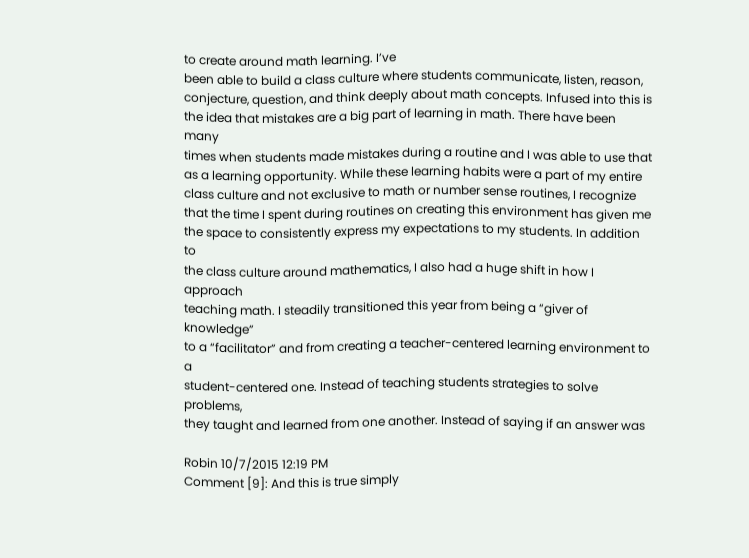to create around math learning. I’ve
been able to build a class culture where students communicate, listen, reason,
conjecture, question, and think deeply about math concepts. Infused into this is
the idea that mistakes are a big part of learning in math. There have been many
times when students made mistakes during a routine and I was able to use that
as a learning opportunity. While these learning habits were a part of my entire
class culture and not exclusive to math or number sense routines, I recognize
that the time I spent during routines on creating this environment has given me
the space to consistently express my expectations to my students. In addition to
the class culture around mathematics, I also had a huge shift in how I approach
teaching math. I steadily transitioned this year from being a “giver of knowledge”
to a “facilitator” and from creating a teacher-centered learning environment to a
student-centered one. Instead of teaching students strategies to solve problems,
they taught and learned from one another. Instead of saying if an answer was

Robin 10/7/2015 12:19 PM
Comment [9]: And this is true simply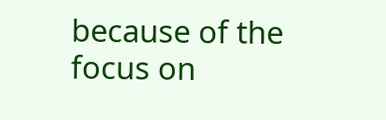because of the focus on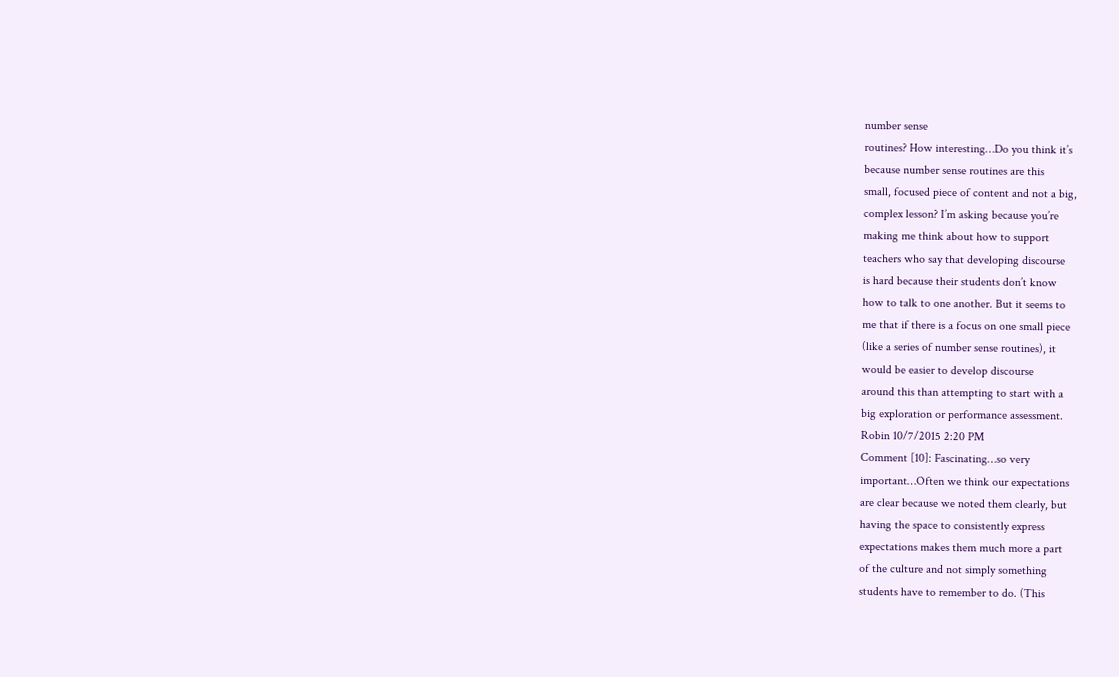number sense
routines? How interesting…Do you think it’s
because number sense routines are this
small, focused piece of content and not a big,
complex lesson? I’m asking because you’re
making me think about how to support
teachers who say that developing discourse
is hard because their students don’t know
how to talk to one another. But it seems to
me that if there is a focus on one small piece
(like a series of number sense routines), it
would be easier to develop discourse
around this than attempting to start with a
big exploration or performance assessment.
Robin 10/7/2015 2:20 PM
Comment [10]: Fascinating…so very
important…Often we think our expectations
are clear because we noted them clearly, but
having the space to consistently express
expectations makes them much more a part
of the culture and not simply something
students have to remember to do. (This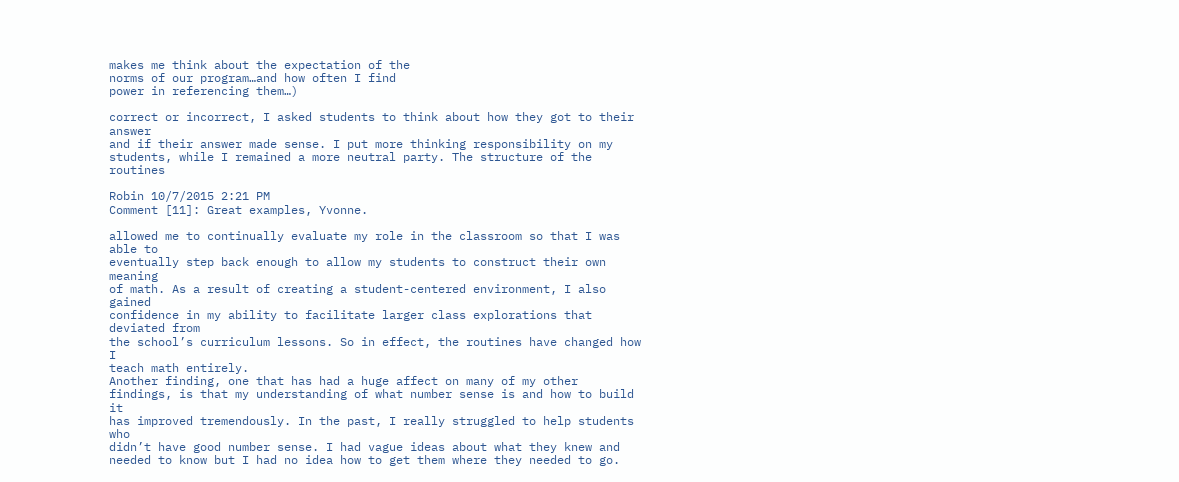makes me think about the expectation of the
norms of our program…and how often I find
power in referencing them…)

correct or incorrect, I asked students to think about how they got to their answer
and if their answer made sense. I put more thinking responsibility on my
students, while I remained a more neutral party. The structure of the routines

Robin 10/7/2015 2:21 PM
Comment [11]: Great examples, Yvonne.

allowed me to continually evaluate my role in the classroom so that I was able to
eventually step back enough to allow my students to construct their own meaning
of math. As a result of creating a student-centered environment, I also gained
confidence in my ability to facilitate larger class explorations that deviated from
the school’s curriculum lessons. So in effect, the routines have changed how I
teach math entirely.
Another finding, one that has had a huge affect on many of my other
findings, is that my understanding of what number sense is and how to build it
has improved tremendously. In the past, I really struggled to help students who
didn’t have good number sense. I had vague ideas about what they knew and
needed to know but I had no idea how to get them where they needed to go.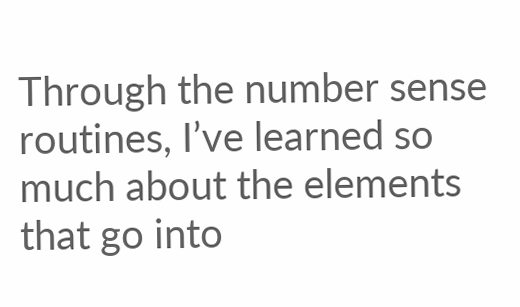Through the number sense routines, I’ve learned so much about the elements
that go into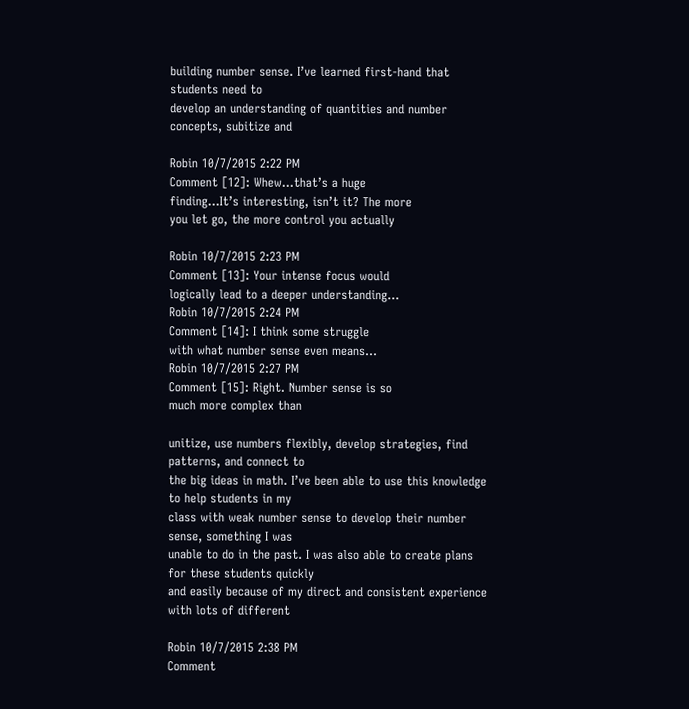building number sense. I’ve learned first-hand that students need to
develop an understanding of quantities and number concepts, subitize and

Robin 10/7/2015 2:22 PM
Comment [12]: Whew…that’s a huge
finding…It’s interesting, isn’t it? The more
you let go, the more control you actually

Robin 10/7/2015 2:23 PM
Comment [13]: Your intense focus would
logically lead to a deeper understanding…
Robin 10/7/2015 2:24 PM
Comment [14]: I think some struggle
with what number sense even means…
Robin 10/7/2015 2:27 PM
Comment [15]: Right. Number sense is so
much more complex than

unitize, use numbers flexibly, develop strategies, find patterns, and connect to
the big ideas in math. I’ve been able to use this knowledge to help students in my
class with weak number sense to develop their number sense, something I was
unable to do in the past. I was also able to create plans for these students quickly
and easily because of my direct and consistent experience with lots of different

Robin 10/7/2015 2:38 PM
Comment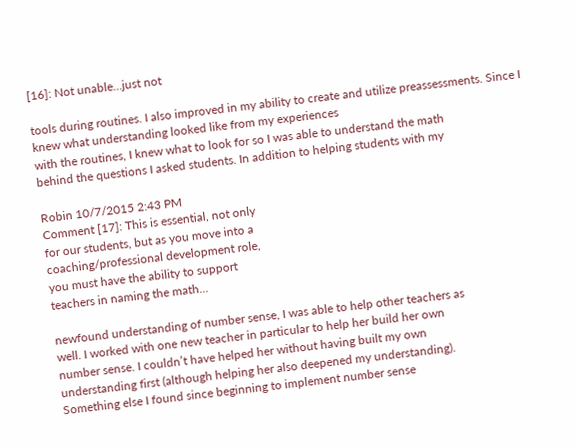[16]: Not unable…just not

tools during routines. I also improved in my ability to create and utilize preassessments. Since I knew what understanding looked like from my experiences
with the routines, I knew what to look for so I was able to understand the math
behind the questions I asked students. In addition to helping students with my

Robin 10/7/2015 2:43 PM
Comment [17]: This is essential, not only
for our students, but as you move into a
coaching/professional development role,
you must have the ability to support
teachers in naming the math…

newfound understanding of number sense, I was able to help other teachers as
well. I worked with one new teacher in particular to help her build her own
number sense. I couldn’t have helped her without having built my own
understanding first (although helping her also deepened my understanding).
Something else I found since beginning to implement number sense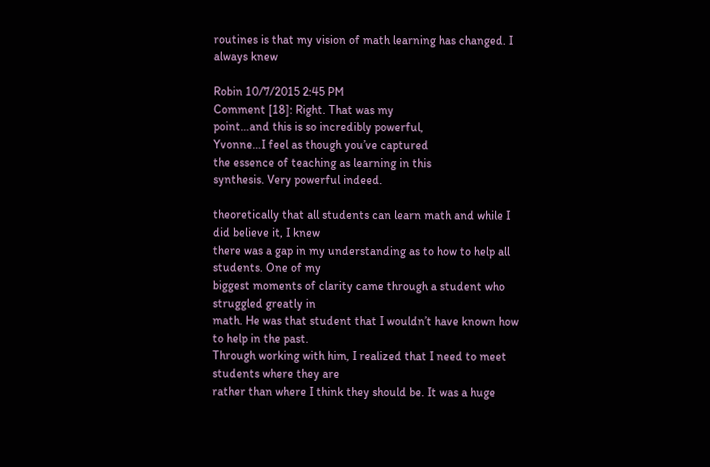routines is that my vision of math learning has changed. I always knew

Robin 10/7/2015 2:45 PM
Comment [18]: Right. That was my
point…and this is so incredibly powerful,
Yvonne…I feel as though you’ve captured
the essence of teaching as learning in this
synthesis. Very powerful indeed.

theoretically that all students can learn math and while I did believe it, I knew
there was a gap in my understanding as to how to help all students. One of my
biggest moments of clarity came through a student who struggled greatly in
math. He was that student that I wouldn’t have known how to help in the past.
Through working with him, I realized that I need to meet students where they are
rather than where I think they should be. It was a huge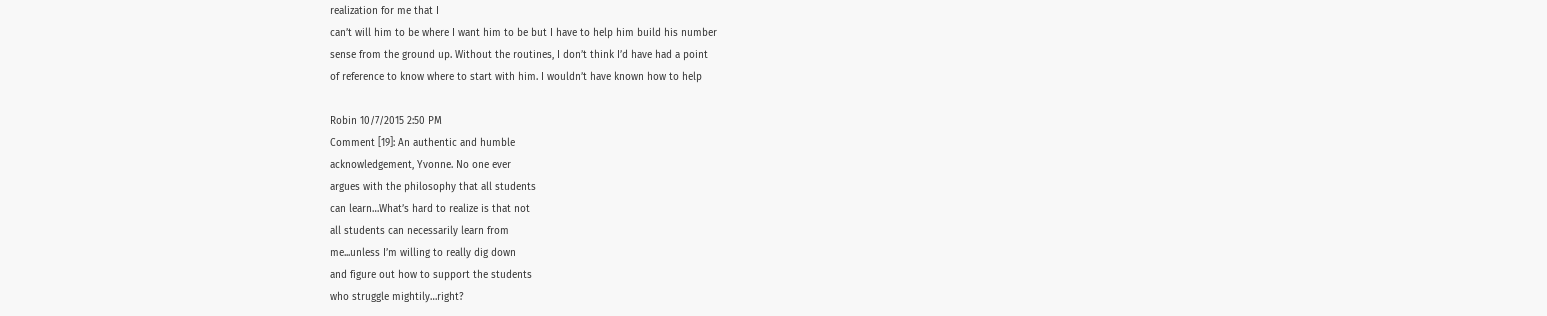realization for me that I
can’t will him to be where I want him to be but I have to help him build his number
sense from the ground up. Without the routines, I don’t think I’d have had a point
of reference to know where to start with him. I wouldn’t have known how to help

Robin 10/7/2015 2:50 PM
Comment [19]: An authentic and humble
acknowledgement, Yvonne. No one ever
argues with the philosophy that all students
can learn…What’s hard to realize is that not
all students can necessarily learn from
me...unless I’m willing to really dig down
and figure out how to support the students
who struggle mightily…right?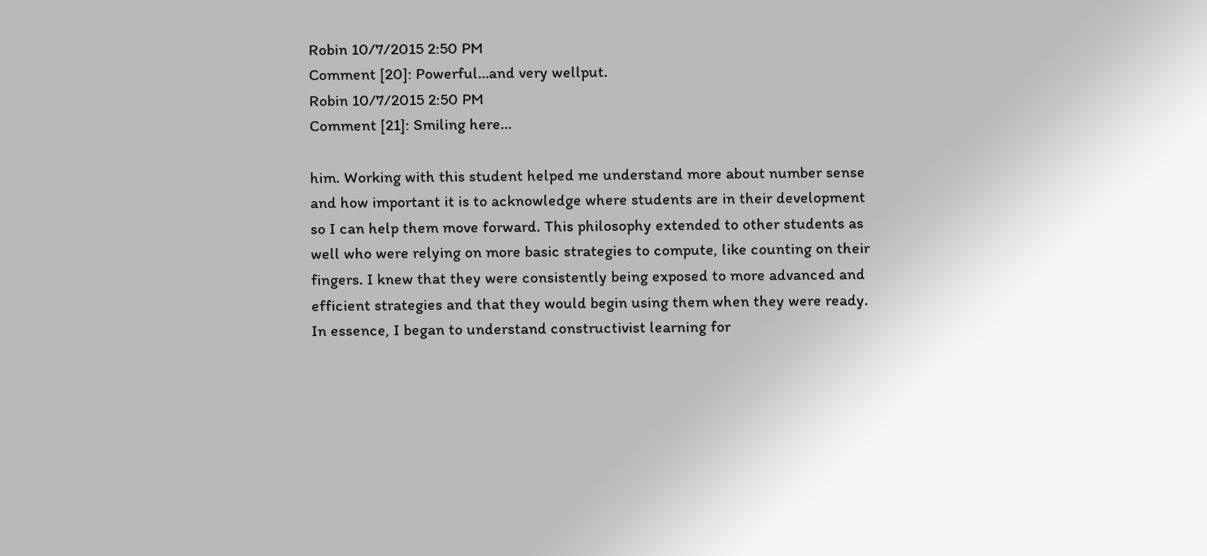Robin 10/7/2015 2:50 PM
Comment [20]: Powerful…and very wellput.
Robin 10/7/2015 2:50 PM
Comment [21]: Smiling here…

him. Working with this student helped me understand more about number sense
and how important it is to acknowledge where students are in their development
so I can help them move forward. This philosophy extended to other students as
well who were relying on more basic strategies to compute, like counting on their
fingers. I knew that they were consistently being exposed to more advanced and
efficient strategies and that they would begin using them when they were ready.
In essence, I began to understand constructivist learning for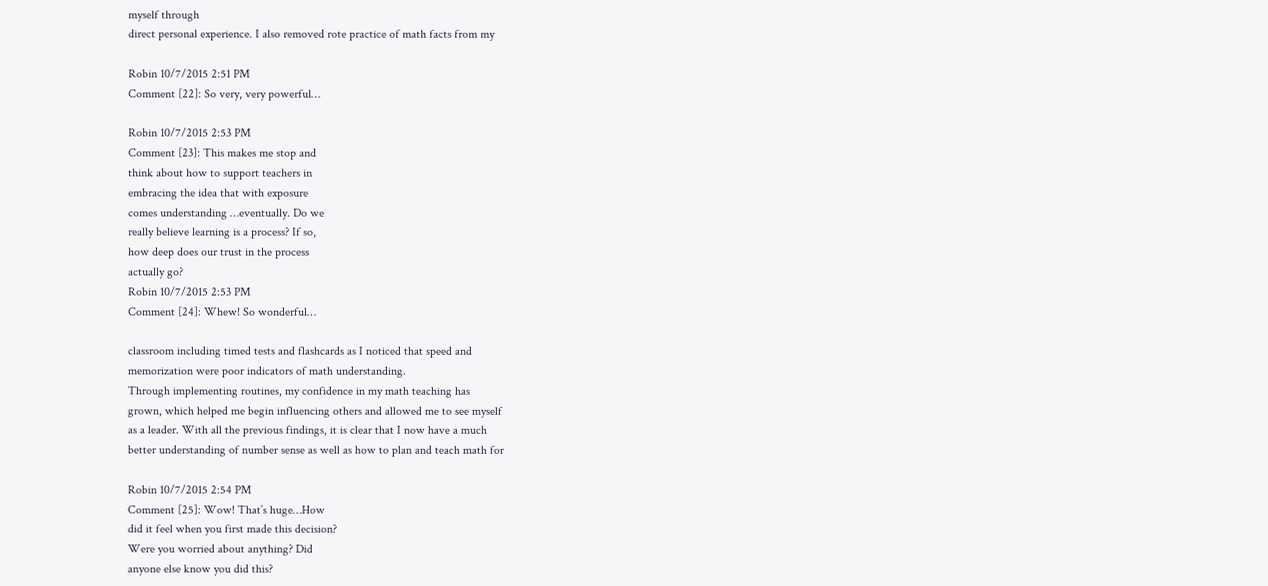myself through
direct personal experience. I also removed rote practice of math facts from my

Robin 10/7/2015 2:51 PM
Comment [22]: So very, very powerful…

Robin 10/7/2015 2:53 PM
Comment [23]: This makes me stop and
think about how to support teachers in
embracing the idea that with exposure
comes understanding …eventually. Do we
really believe learning is a process? If so,
how deep does our trust in the process
actually go?
Robin 10/7/2015 2:53 PM
Comment [24]: Whew! So wonderful…

classroom including timed tests and flashcards as I noticed that speed and
memorization were poor indicators of math understanding.
Through implementing routines, my confidence in my math teaching has
grown, which helped me begin influencing others and allowed me to see myself
as a leader. With all the previous findings, it is clear that I now have a much
better understanding of number sense as well as how to plan and teach math for

Robin 10/7/2015 2:54 PM
Comment [25]: Wow! That’s huge…How
did it feel when you first made this decision?
Were you worried about anything? Did
anyone else know you did this?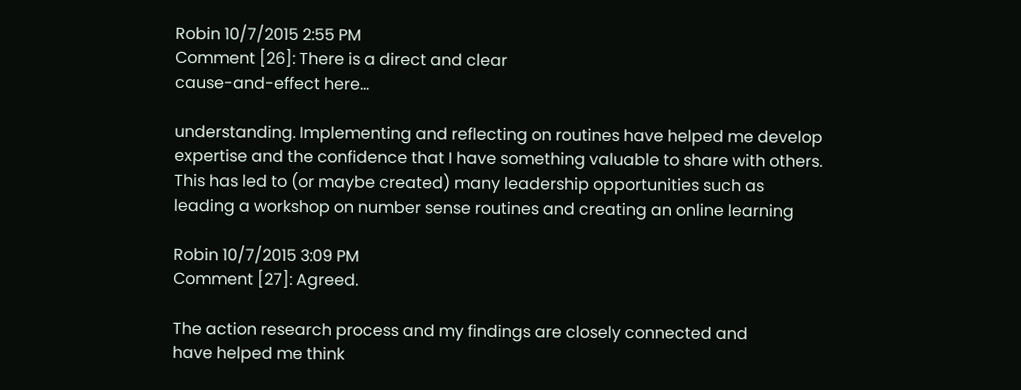Robin 10/7/2015 2:55 PM
Comment [26]: There is a direct and clear
cause-and-effect here…

understanding. Implementing and reflecting on routines have helped me develop
expertise and the confidence that I have something valuable to share with others.
This has led to (or maybe created) many leadership opportunities such as
leading a workshop on number sense routines and creating an online learning

Robin 10/7/2015 3:09 PM
Comment [27]: Agreed.

The action research process and my findings are closely connected and
have helped me think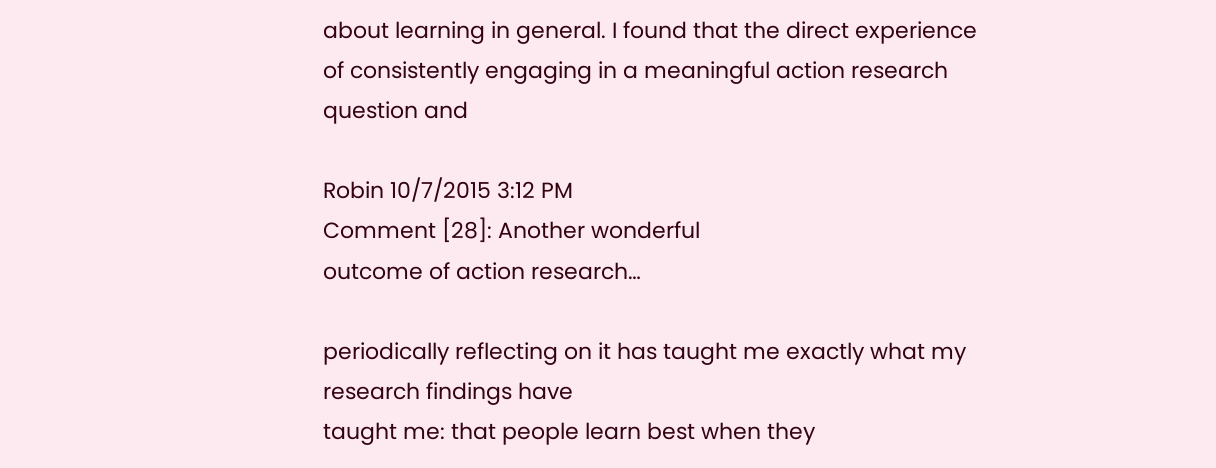about learning in general. I found that the direct experience
of consistently engaging in a meaningful action research question and

Robin 10/7/2015 3:12 PM
Comment [28]: Another wonderful
outcome of action research…

periodically reflecting on it has taught me exactly what my research findings have
taught me: that people learn best when they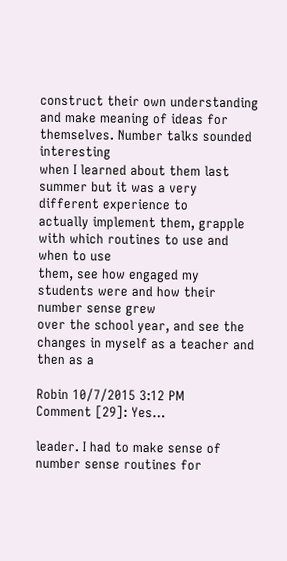construct their own understanding
and make meaning of ideas for themselves. Number talks sounded interesting
when I learned about them last summer but it was a very different experience to
actually implement them, grapple with which routines to use and when to use
them, see how engaged my students were and how their number sense grew
over the school year, and see the changes in myself as a teacher and then as a

Robin 10/7/2015 3:12 PM
Comment [29]: Yes…

leader. I had to make sense of number sense routines for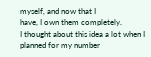myself, and now that I
have, I own them completely.
I thought about this idea a lot when I planned for my number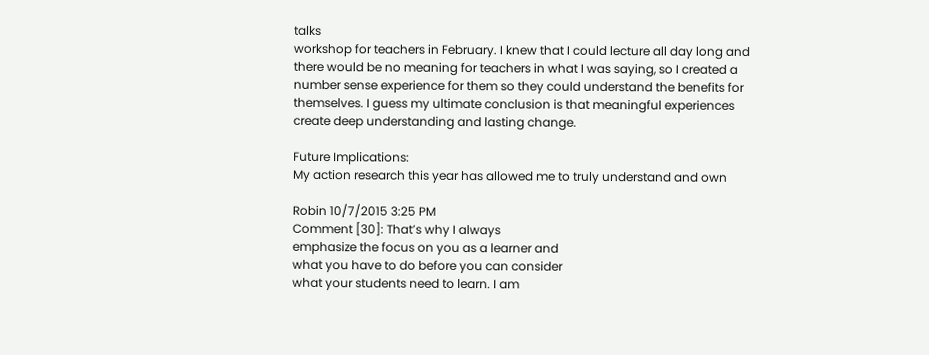talks
workshop for teachers in February. I knew that I could lecture all day long and
there would be no meaning for teachers in what I was saying, so I created a
number sense experience for them so they could understand the benefits for
themselves. I guess my ultimate conclusion is that meaningful experiences
create deep understanding and lasting change.

Future Implications:
My action research this year has allowed me to truly understand and own

Robin 10/7/2015 3:25 PM
Comment [30]: That’s why I always
emphasize the focus on you as a learner and
what you have to do before you can consider
what your students need to learn. I am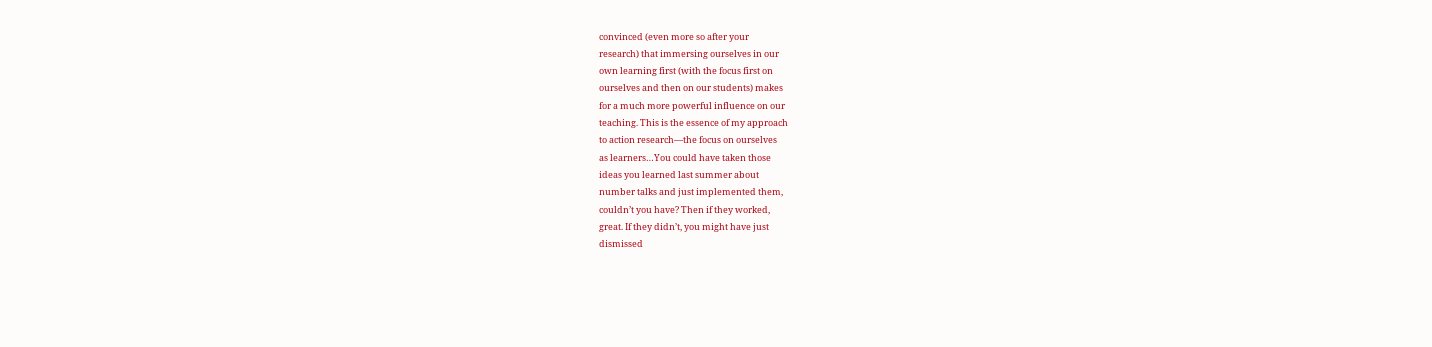convinced (even more so after your
research) that immersing ourselves in our
own learning first (with the focus first on
ourselves and then on our students) makes
for a much more powerful influence on our
teaching. This is the essence of my approach
to action research—the focus on ourselves
as learners…You could have taken those
ideas you learned last summer about
number talks and just implemented them,
couldn’t you have? Then if they worked,
great. If they didn’t, you might have just
dismissed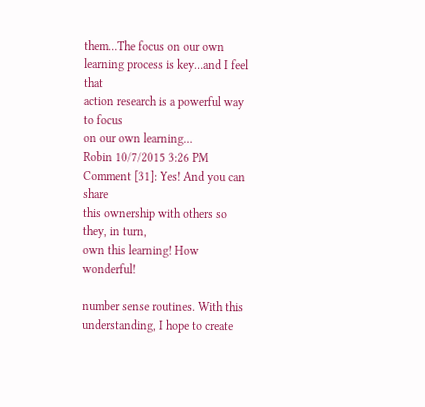them…The focus on our own
learning process is key…and I feel that
action research is a powerful way to focus
on our own learning…
Robin 10/7/2015 3:26 PM
Comment [31]: Yes! And you can share
this ownership with others so they, in turn,
own this learning! How wonderful!

number sense routines. With this understanding, I hope to create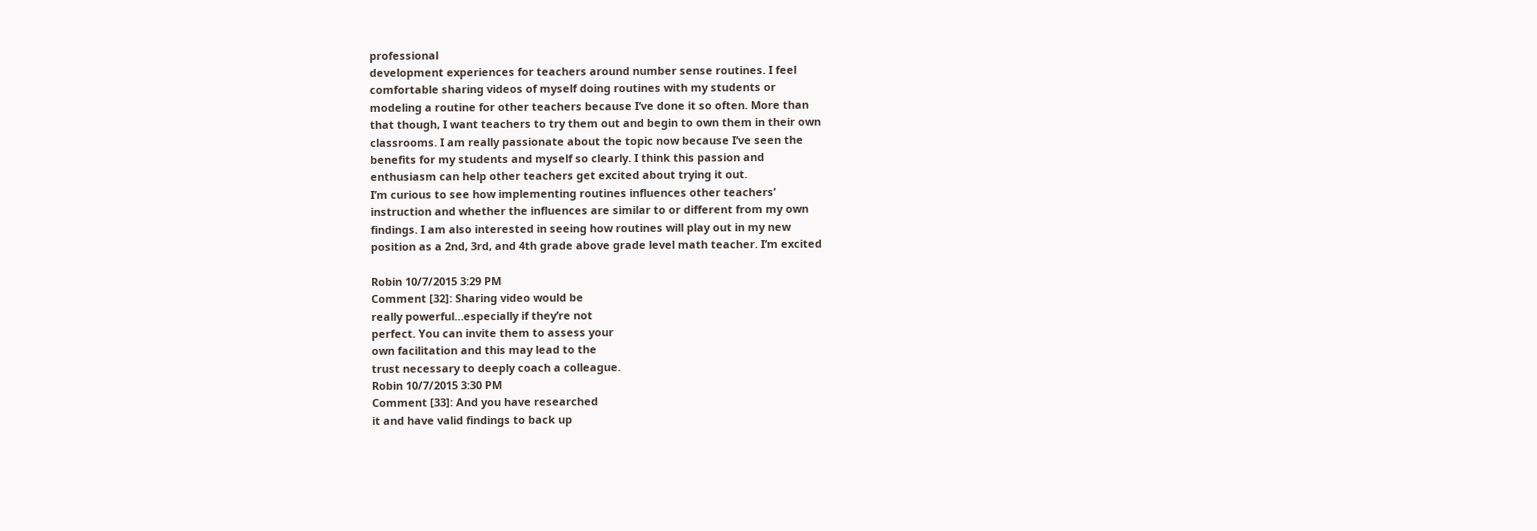professional
development experiences for teachers around number sense routines. I feel
comfortable sharing videos of myself doing routines with my students or
modeling a routine for other teachers because I’ve done it so often. More than
that though, I want teachers to try them out and begin to own them in their own
classrooms. I am really passionate about the topic now because I’ve seen the
benefits for my students and myself so clearly. I think this passion and
enthusiasm can help other teachers get excited about trying it out.
I’m curious to see how implementing routines influences other teachers’
instruction and whether the influences are similar to or different from my own
findings. I am also interested in seeing how routines will play out in my new
position as a 2nd, 3rd, and 4th grade above grade level math teacher. I’m excited

Robin 10/7/2015 3:29 PM
Comment [32]: Sharing video would be
really powerful…especially if they’re not
perfect. You can invite them to assess your
own facilitation and this may lead to the
trust necessary to deeply coach a colleague.
Robin 10/7/2015 3:30 PM
Comment [33]: And you have researched
it and have valid findings to back up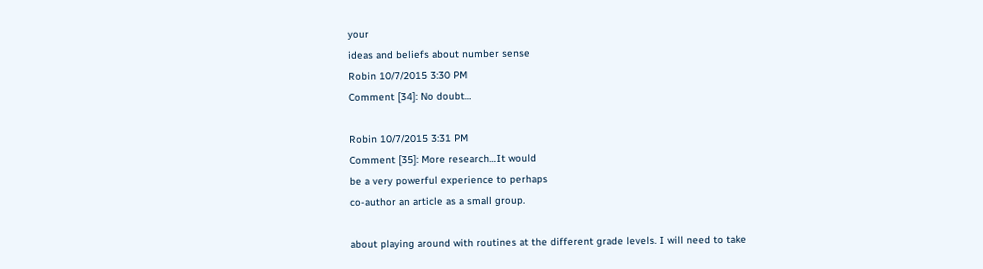your
ideas and beliefs about number sense
Robin 10/7/2015 3:30 PM
Comment [34]: No doubt…

Robin 10/7/2015 3:31 PM
Comment [35]: More research…It would
be a very powerful experience to perhaps
co-author an article as a small group.

about playing around with routines at the different grade levels. I will need to take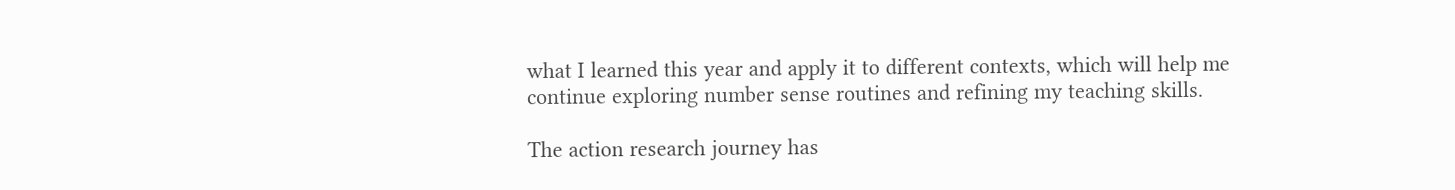what I learned this year and apply it to different contexts, which will help me
continue exploring number sense routines and refining my teaching skills.

The action research journey has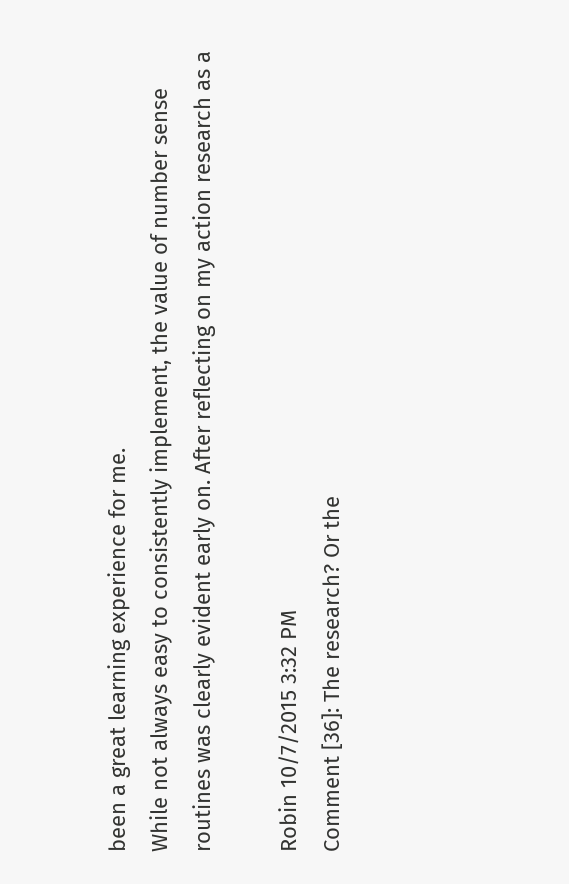been a great learning experience for me.
While not always easy to consistently implement, the value of number sense
routines was clearly evident early on. After reflecting on my action research as a

Robin 10/7/2015 3:32 PM
Comment [36]: The research? Or the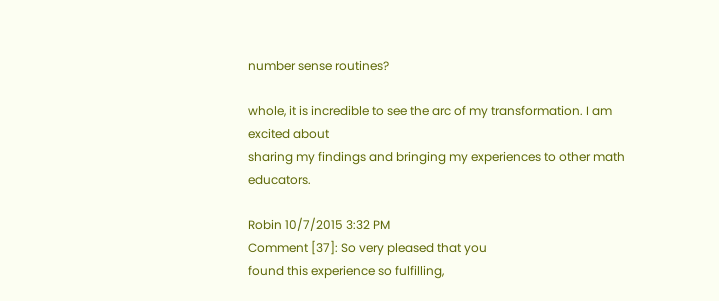number sense routines?

whole, it is incredible to see the arc of my transformation. I am excited about
sharing my findings and bringing my experiences to other math educators.

Robin 10/7/2015 3:32 PM
Comment [37]: So very pleased that you
found this experience so fulfilling,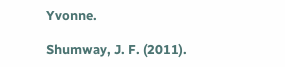Yvonne.

Shumway, J. F. (2011).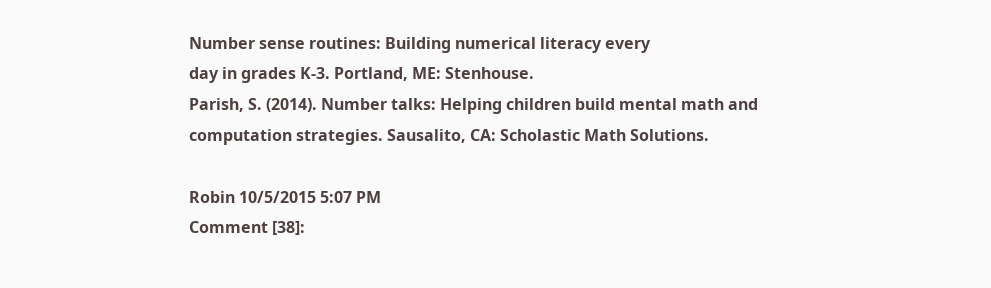Number sense routines: Building numerical literacy every
day in grades K-3. Portland, ME: Stenhouse.
Parish, S. (2014). Number talks: Helping children build mental math and
computation strategies. Sausalito, CA: Scholastic Math Solutions.

Robin 10/5/2015 5:07 PM
Comment [38]: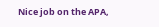Nice job on the APA,